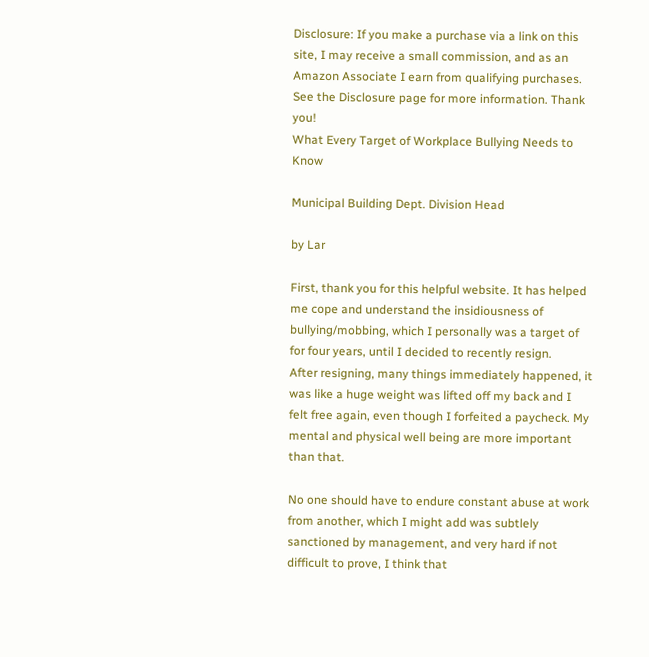Disclosure: If you make a purchase via a link on this site, I may receive a small commission, and as an Amazon Associate I earn from qualifying purchases. See the Disclosure page for more information. Thank you!
What Every Target of Workplace Bullying Needs to Know

Municipal Building Dept. Division Head

by Lar

First, thank you for this helpful website. It has helped me cope and understand the insidiousness of bullying/mobbing, which I personally was a target of for four years, until I decided to recently resign.
After resigning, many things immediately happened, it was like a huge weight was lifted off my back and I felt free again, even though I forfeited a paycheck. My mental and physical well being are more important than that.

No one should have to endure constant abuse at work from another, which I might add was subtlely sanctioned by management, and very hard if not difficult to prove, I think that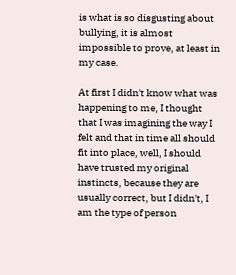is what is so disgusting about bullying, it is almost impossible to prove, at least in my case.

At first I didn't know what was happening to me, I thought that I was imagining the way I felt and that in time all should fit into place, well, I should have trusted my original instincts, because they are usually correct, but I didn't, I am the type of person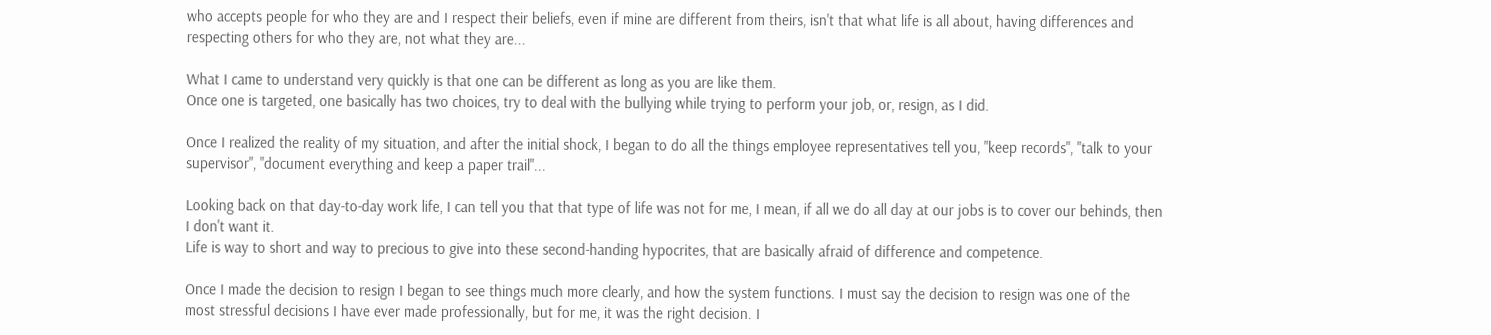who accepts people for who they are and I respect their beliefs, even if mine are different from theirs, isn't that what life is all about, having differences and respecting others for who they are, not what they are...

What I came to understand very quickly is that one can be different as long as you are like them.
Once one is targeted, one basically has two choices, try to deal with the bullying while trying to perform your job, or, resign, as I did.

Once I realized the reality of my situation, and after the initial shock, I began to do all the things employee representatives tell you, "keep records", "talk to your supervisor", "document everything and keep a paper trail"...

Looking back on that day-to-day work life, I can tell you that that type of life was not for me, I mean, if all we do all day at our jobs is to cover our behinds, then I don't want it.
Life is way to short and way to precious to give into these second-handing hypocrites, that are basically afraid of difference and competence.

Once I made the decision to resign I began to see things much more clearly, and how the system functions. I must say the decision to resign was one of the most stressful decisions I have ever made professionally, but for me, it was the right decision. I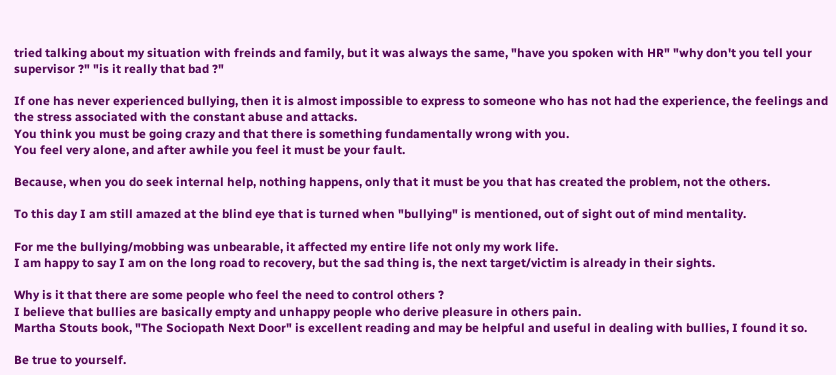tried talking about my situation with freinds and family, but it was always the same, "have you spoken with HR" "why don't you tell your supervisor ?" "is it really that bad ?"

If one has never experienced bullying, then it is almost impossible to express to someone who has not had the experience, the feelings and the stress associated with the constant abuse and attacks.
You think you must be going crazy and that there is something fundamentally wrong with you.
You feel very alone, and after awhile you feel it must be your fault.

Because, when you do seek internal help, nothing happens, only that it must be you that has created the problem, not the others.

To this day I am still amazed at the blind eye that is turned when "bullying" is mentioned, out of sight out of mind mentality.

For me the bullying/mobbing was unbearable, it affected my entire life not only my work life.
I am happy to say I am on the long road to recovery, but the sad thing is, the next target/victim is already in their sights.

Why is it that there are some people who feel the need to control others ?
I believe that bullies are basically empty and unhappy people who derive pleasure in others pain.
Martha Stouts book, "The Sociopath Next Door" is excellent reading and may be helpful and useful in dealing with bullies, I found it so.

Be true to yourself.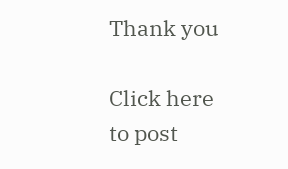Thank you

Click here to post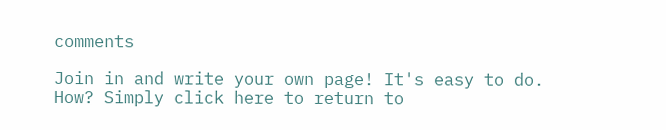comments

Join in and write your own page! It's easy to do. How? Simply click here to return to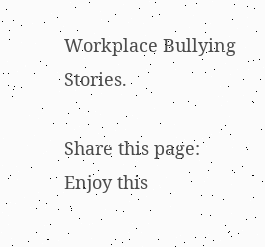Workplace Bullying Stories.

Share this page:
Enjoy this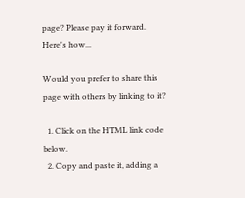page? Please pay it forward. Here's how...

Would you prefer to share this page with others by linking to it?

  1. Click on the HTML link code below.
  2. Copy and paste it, adding a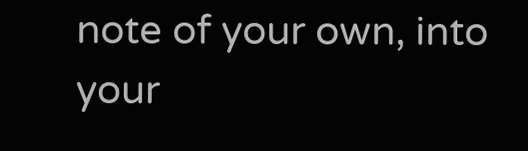note of your own, into your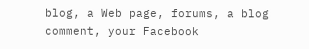blog, a Web page, forums, a blog comment, your Facebook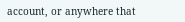account, or anywhere that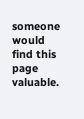someone would find this page valuable.